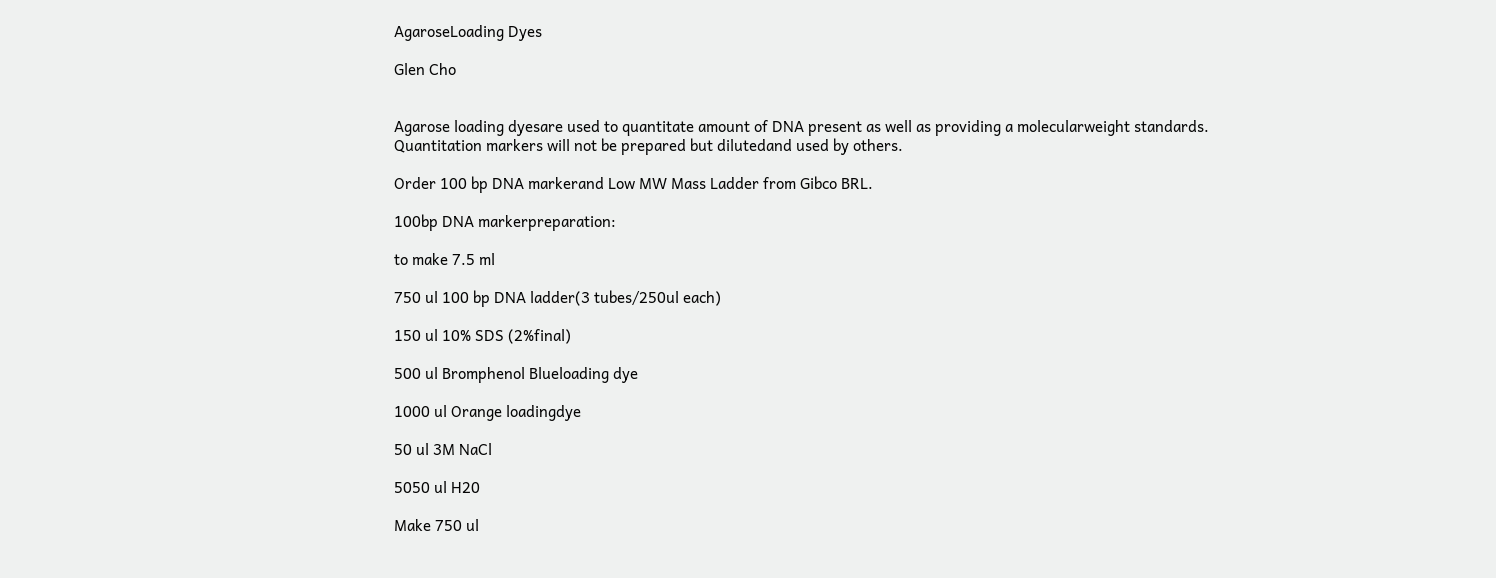AgaroseLoading Dyes

Glen Cho


Agarose loading dyesare used to quantitate amount of DNA present as well as providing a molecularweight standards. Quantitation markers will not be prepared but dilutedand used by others.

Order 100 bp DNA markerand Low MW Mass Ladder from Gibco BRL.

100bp DNA markerpreparation:

to make 7.5 ml

750 ul 100 bp DNA ladder(3 tubes/250ul each)

150 ul 10% SDS (2%final)

500 ul Bromphenol Blueloading dye

1000 ul Orange loadingdye

50 ul 3M NaCl

5050 ul H20

Make 750 ul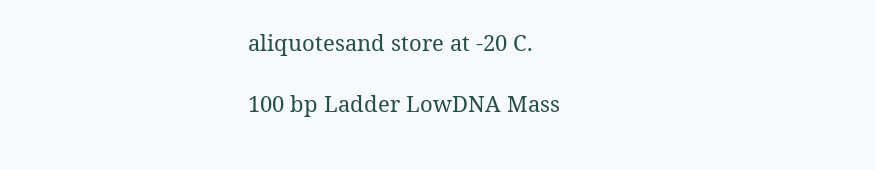aliquotesand store at -20 C.

100 bp Ladder LowDNA Mass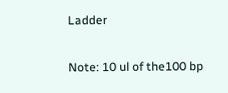Ladder

Note: 10 ul of the100 bp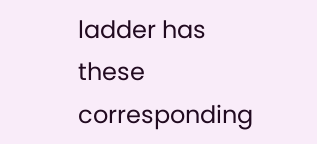ladder has these corresponding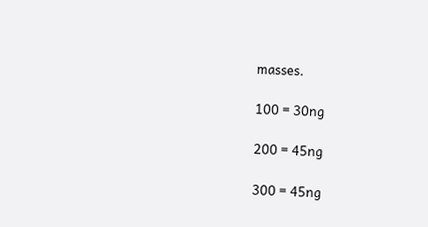masses.

100 = 30ng

200 = 45ng

300 = 45ng